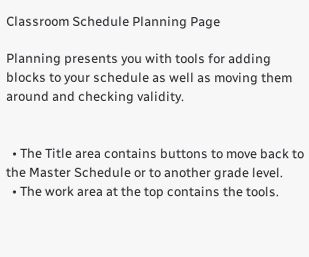Classroom Schedule Planning Page

Planning presents you with tools for adding blocks to your schedule as well as moving them around and checking validity.


  • The Title area contains buttons to move back to the Master Schedule or to another grade level.
  • The work area at the top contains the tools.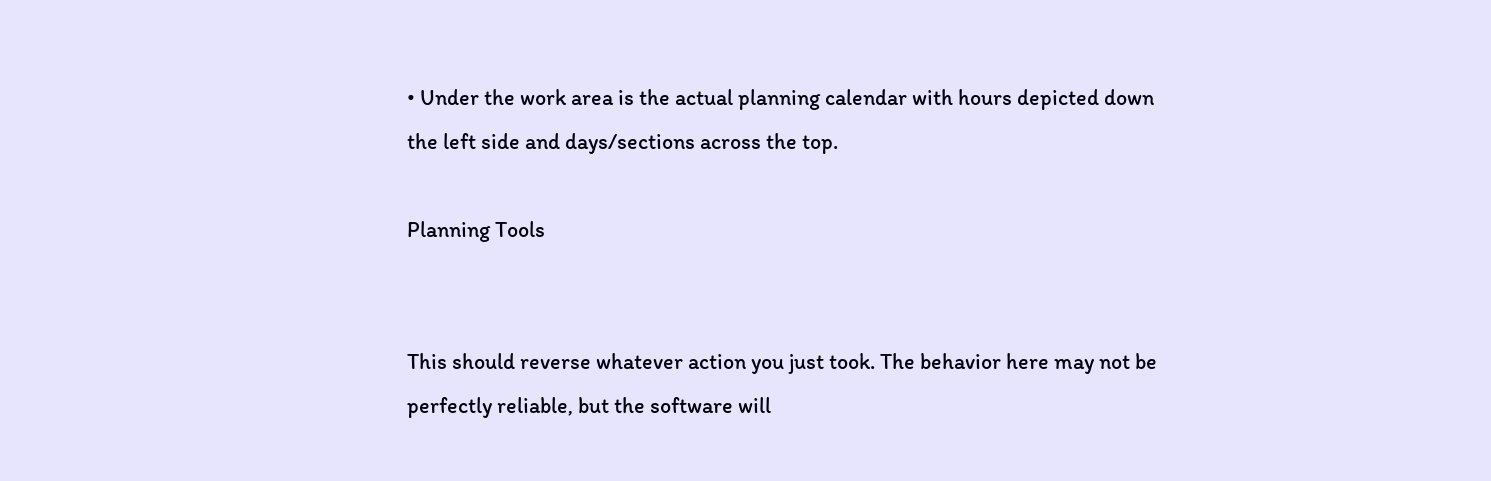• Under the work area is the actual planning calendar with hours depicted down the left side and days/sections across the top.

Planning Tools


This should reverse whatever action you just took. The behavior here may not be perfectly reliable, but the software will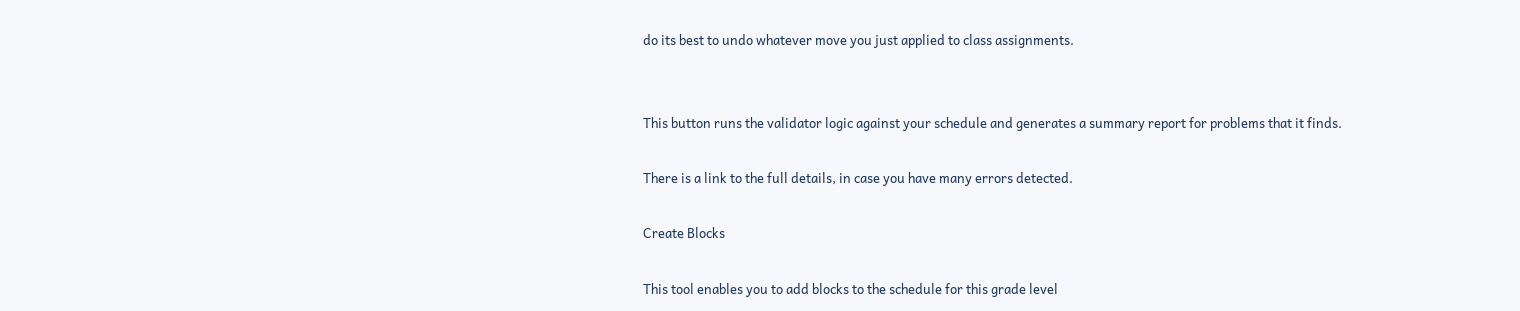do its best to undo whatever move you just applied to class assignments.


This button runs the validator logic against your schedule and generates a summary report for problems that it finds.

There is a link to the full details, in case you have many errors detected.

Create Blocks

This tool enables you to add blocks to the schedule for this grade level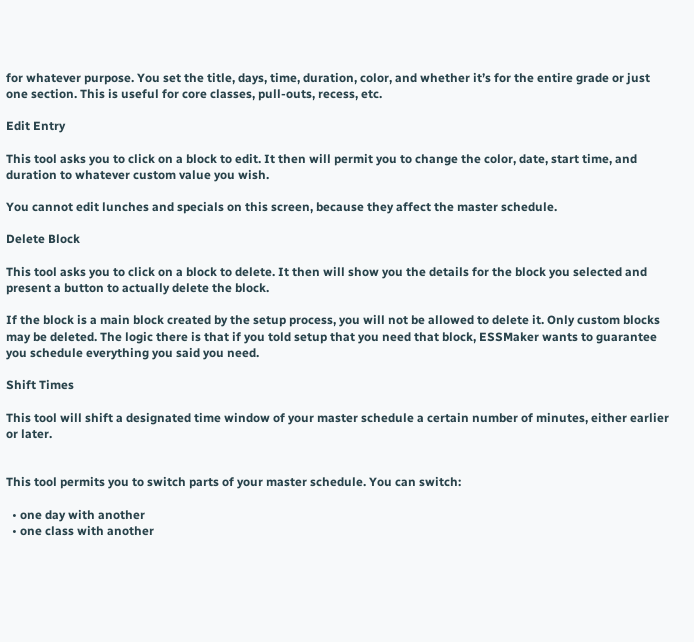for whatever purpose. You set the title, days, time, duration, color, and whether it’s for the entire grade or just one section. This is useful for core classes, pull-outs, recess, etc.

Edit Entry

This tool asks you to click on a block to edit. It then will permit you to change the color, date, start time, and duration to whatever custom value you wish.

You cannot edit lunches and specials on this screen, because they affect the master schedule.

Delete Block

This tool asks you to click on a block to delete. It then will show you the details for the block you selected and present a button to actually delete the block.

If the block is a main block created by the setup process, you will not be allowed to delete it. Only custom blocks may be deleted. The logic there is that if you told setup that you need that block, ESSMaker wants to guarantee you schedule everything you said you need.

Shift Times

This tool will shift a designated time window of your master schedule a certain number of minutes, either earlier or later.


This tool permits you to switch parts of your master schedule. You can switch:

  • one day with another
  • one class with another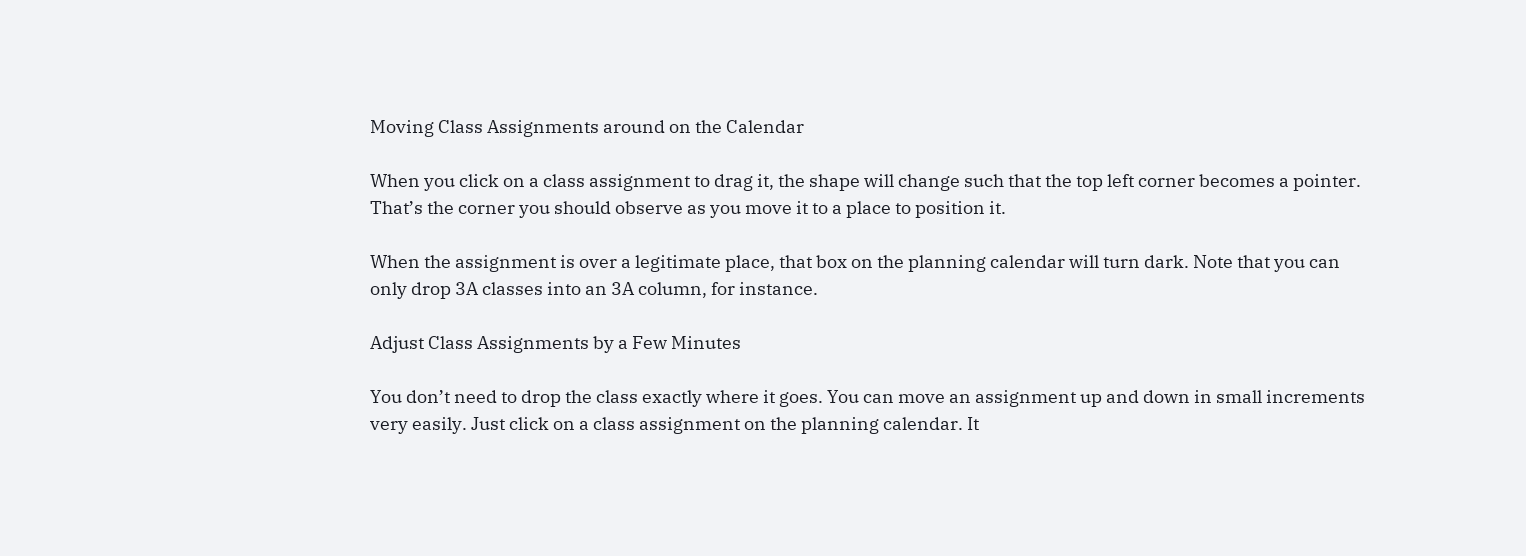Moving Class Assignments around on the Calendar

When you click on a class assignment to drag it, the shape will change such that the top left corner becomes a pointer. That’s the corner you should observe as you move it to a place to position it.

When the assignment is over a legitimate place, that box on the planning calendar will turn dark. Note that you can only drop 3A classes into an 3A column, for instance.

Adjust Class Assignments by a Few Minutes

You don’t need to drop the class exactly where it goes. You can move an assignment up and down in small increments very easily. Just click on a class assignment on the planning calendar. It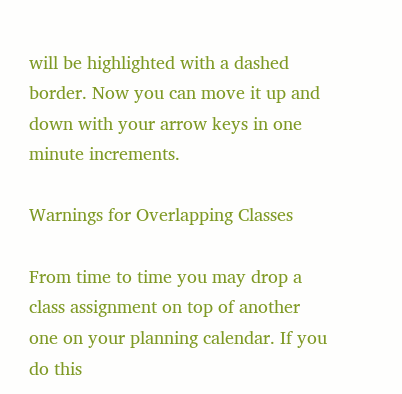will be highlighted with a dashed border. Now you can move it up and down with your arrow keys in one minute increments.

Warnings for Overlapping Classes

From time to time you may drop a class assignment on top of another one on your planning calendar. If you do this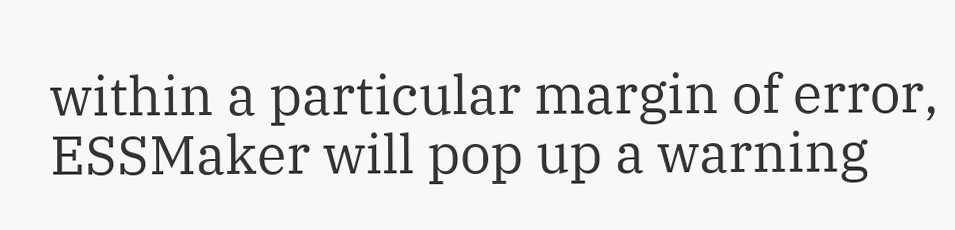within a particular margin of error, ESSMaker will pop up a warning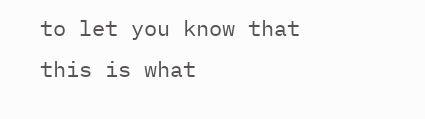to let you know that this is what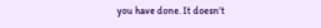you have done. It doesn’t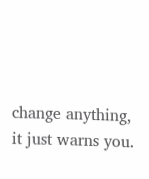change anything, it just warns you.